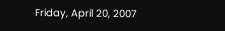Friday, April 20, 2007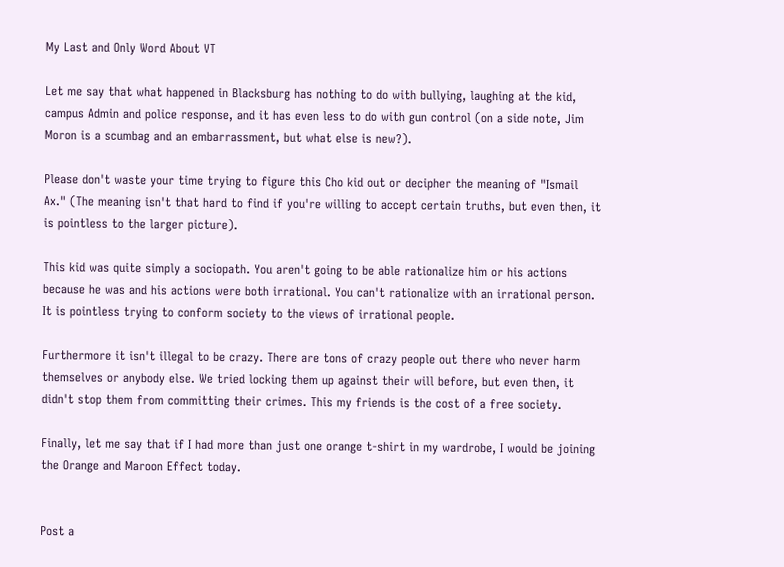My Last and Only Word About VT

Let me say that what happened in Blacksburg has nothing to do with bullying, laughing at the kid, campus Admin and police response, and it has even less to do with gun control (on a side note, Jim Moron is a scumbag and an embarrassment, but what else is new?).

Please don't waste your time trying to figure this Cho kid out or decipher the meaning of "Ismail Ax." (The meaning isn't that hard to find if you're willing to accept certain truths, but even then, it is pointless to the larger picture).

This kid was quite simply a sociopath. You aren't going to be able rationalize him or his actions because he was and his actions were both irrational. You can't rationalize with an irrational person. It is pointless trying to conform society to the views of irrational people.

Furthermore it isn't illegal to be crazy. There are tons of crazy people out there who never harm themselves or anybody else. We tried locking them up against their will before, but even then, it didn't stop them from committing their crimes. This my friends is the cost of a free society.

Finally, let me say that if I had more than just one orange t-shirt in my wardrobe, I would be joining the Orange and Maroon Effect today.


Post a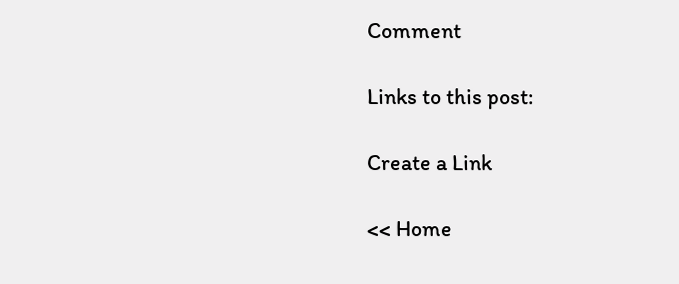Comment

Links to this post:

Create a Link

<< Home